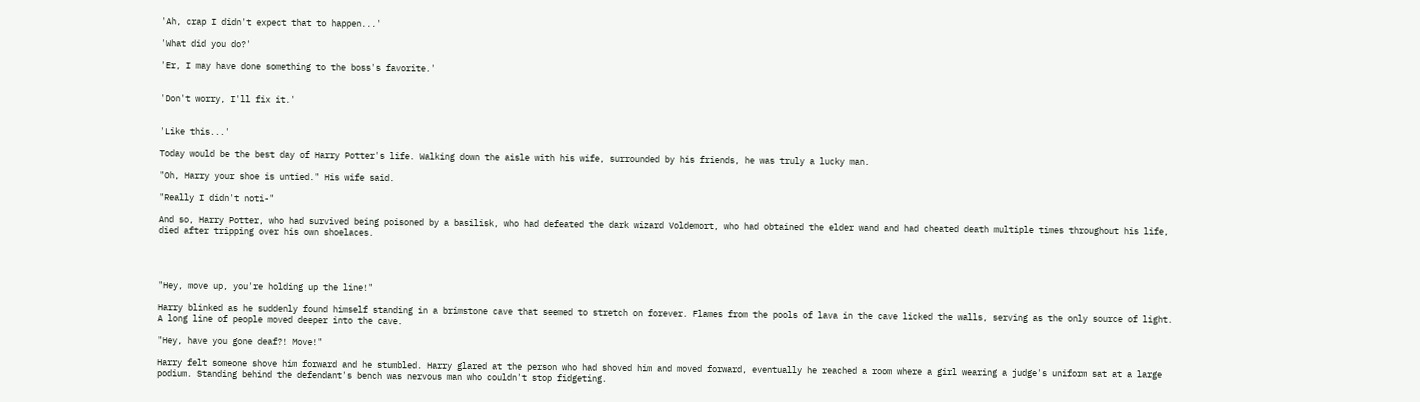'Ah, crap I didn't expect that to happen...'

'What did you do?'

'Er, I may have done something to the boss's favorite.'


'Don't worry, I'll fix it.'


'Like this...'

Today would be the best day of Harry Potter's life. Walking down the aisle with his wife, surrounded by his friends, he was truly a lucky man.

"Oh, Harry your shoe is untied." His wife said.

"Really I didn't noti-"

And so, Harry Potter, who had survived being poisoned by a basilisk, who had defeated the dark wizard Voldemort, who had obtained the elder wand and had cheated death multiple times throughout his life, died after tripping over his own shoelaces.




"Hey, move up, you're holding up the line!"

Harry blinked as he suddenly found himself standing in a brimstone cave that seemed to stretch on forever. Flames from the pools of lava in the cave licked the walls, serving as the only source of light. A long line of people moved deeper into the cave.

"Hey, have you gone deaf?! Move!"

Harry felt someone shove him forward and he stumbled. Harry glared at the person who had shoved him and moved forward, eventually he reached a room where a girl wearing a judge's uniform sat at a large podium. Standing behind the defendant's bench was nervous man who couldn't stop fidgeting.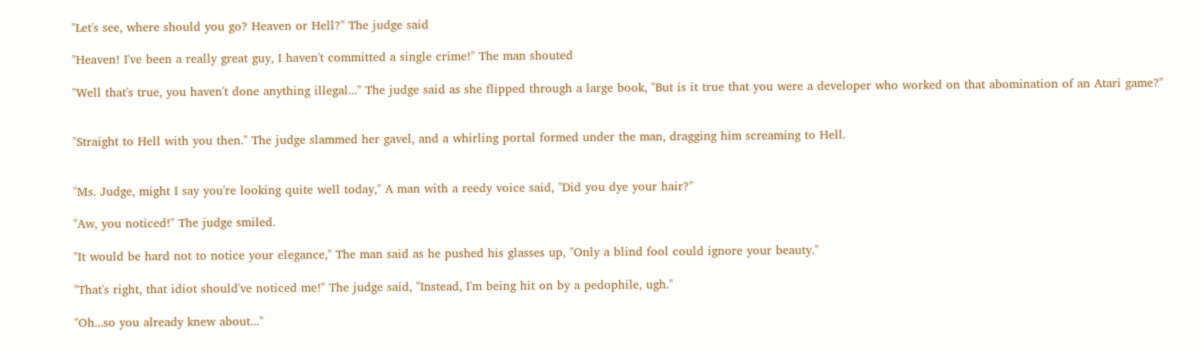"Let's see, where should you go? Heaven or Hell?" The judge said

"Heaven! I've been a really great guy, I haven't committed a single crime!" The man shouted

"Well that's true, you haven't done anything illegal..." The judge said as she flipped through a large book, "But is it true that you were a developer who worked on that abomination of an Atari game?"


"Straight to Hell with you then." The judge slammed her gavel, and a whirling portal formed under the man, dragging him screaming to Hell.


"Ms. Judge, might I say you're looking quite well today," A man with a reedy voice said, "Did you dye your hair?"

"Aw, you noticed!" The judge smiled.

"It would be hard not to notice your elegance," The man said as he pushed his glasses up, "Only a blind fool could ignore your beauty."

"That's right, that idiot should've noticed me!" The judge said, "Instead, I'm being hit on by a pedophile, ugh."

"Oh...so you already knew about..."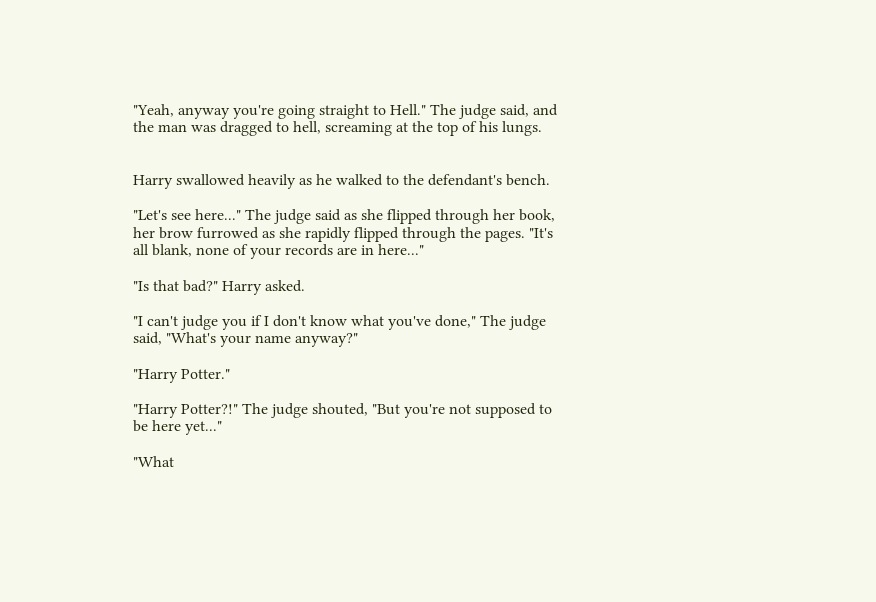"Yeah, anyway you're going straight to Hell." The judge said, and the man was dragged to hell, screaming at the top of his lungs.


Harry swallowed heavily as he walked to the defendant's bench.

"Let's see here..." The judge said as she flipped through her book, her brow furrowed as she rapidly flipped through the pages. "It's all blank, none of your records are in here..."

"Is that bad?" Harry asked.

"I can't judge you if I don't know what you've done," The judge said, "What's your name anyway?"

"Harry Potter."

"Harry Potter?!" The judge shouted, "But you're not supposed to be here yet..."

"What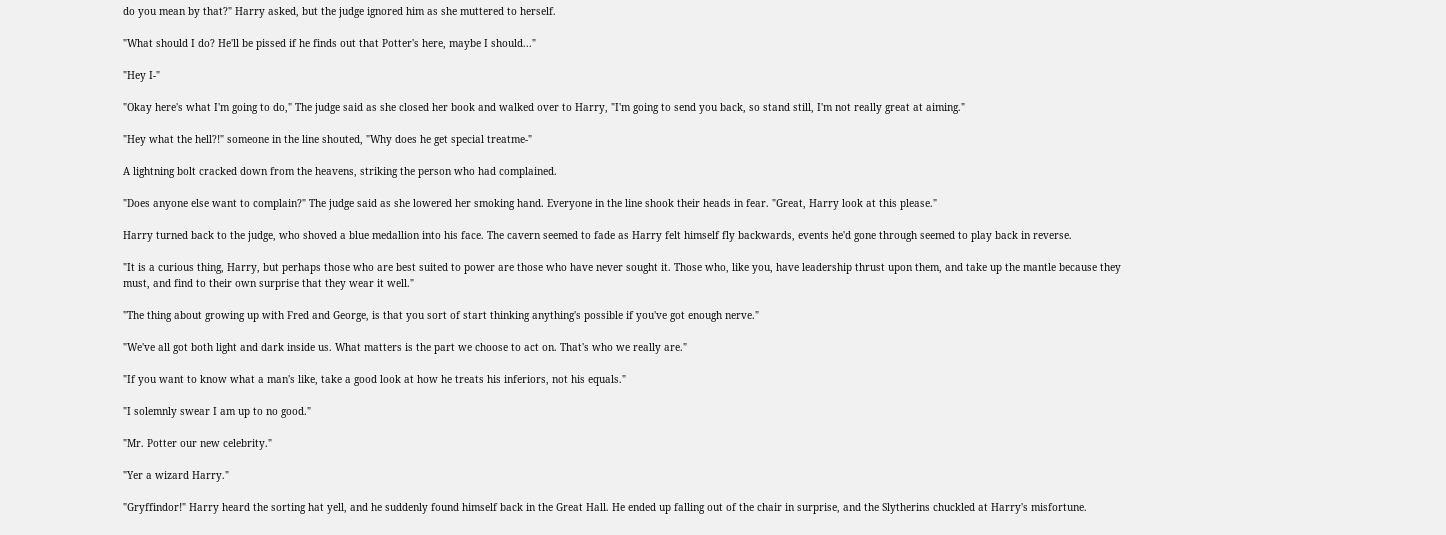do you mean by that?" Harry asked, but the judge ignored him as she muttered to herself.

"What should I do? He'll be pissed if he finds out that Potter's here, maybe I should..."

"Hey I-"

"Okay here's what I'm going to do," The judge said as she closed her book and walked over to Harry, "I'm going to send you back, so stand still, I'm not really great at aiming."

"Hey what the hell?!" someone in the line shouted, "Why does he get special treatme-"

A lightning bolt cracked down from the heavens, striking the person who had complained.

"Does anyone else want to complain?" The judge said as she lowered her smoking hand. Everyone in the line shook their heads in fear. "Great, Harry look at this please."

Harry turned back to the judge, who shoved a blue medallion into his face. The cavern seemed to fade as Harry felt himself fly backwards, events he'd gone through seemed to play back in reverse.

"It is a curious thing, Harry, but perhaps those who are best suited to power are those who have never sought it. Those who, like you, have leadership thrust upon them, and take up the mantle because they must, and find to their own surprise that they wear it well."

"The thing about growing up with Fred and George, is that you sort of start thinking anything's possible if you've got enough nerve."

"We've all got both light and dark inside us. What matters is the part we choose to act on. That's who we really are."

"If you want to know what a man's like, take a good look at how he treats his inferiors, not his equals."

"I solemnly swear I am up to no good."

"Mr. Potter our new celebrity."

"Yer a wizard Harry."

"Gryffindor!" Harry heard the sorting hat yell, and he suddenly found himself back in the Great Hall. He ended up falling out of the chair in surprise, and the Slytherins chuckled at Harry's misfortune.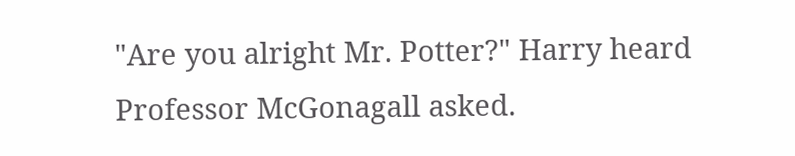"Are you alright Mr. Potter?" Harry heard Professor McGonagall asked.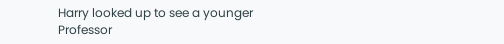Harry looked up to see a younger Professor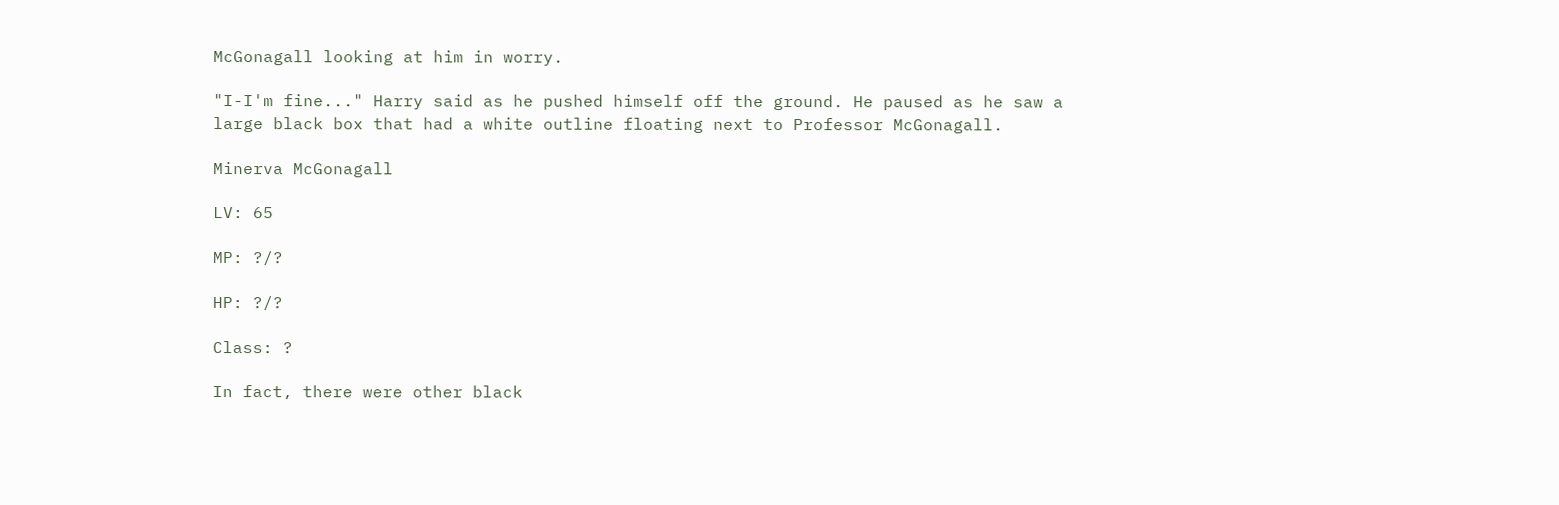McGonagall looking at him in worry.

"I-I'm fine..." Harry said as he pushed himself off the ground. He paused as he saw a large black box that had a white outline floating next to Professor McGonagall.

Minerva McGonagall

LV: 65

MP: ?/?

HP: ?/?

Class: ?

In fact, there were other black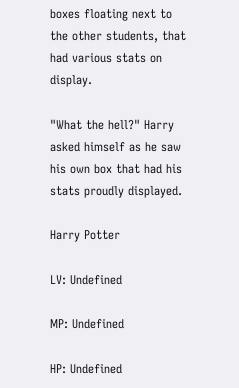boxes floating next to the other students, that had various stats on display.

"What the hell?" Harry asked himself as he saw his own box that had his stats proudly displayed.

Harry Potter

LV: Undefined

MP: Undefined

HP: Undefined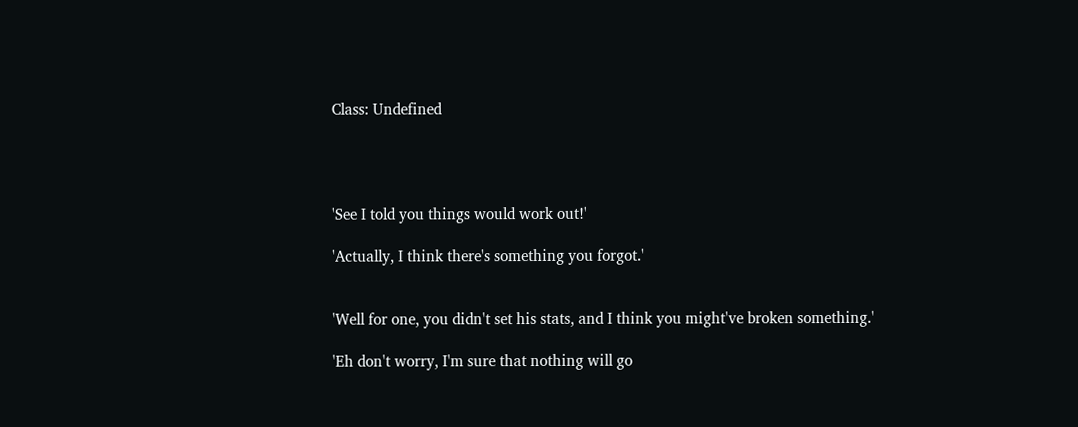Class: Undefined




'See I told you things would work out!'

'Actually, I think there's something you forgot.'


'Well for one, you didn't set his stats, and I think you might've broken something.'

'Eh don't worry, I'm sure that nothing will go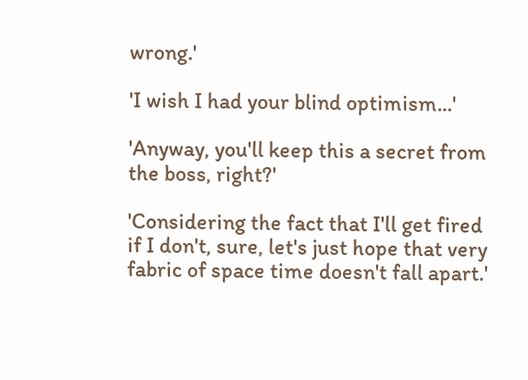wrong.'

'I wish I had your blind optimism...'

'Anyway, you'll keep this a secret from the boss, right?'

'Considering the fact that I'll get fired if I don't, sure, let's just hope that very fabric of space time doesn't fall apart.'